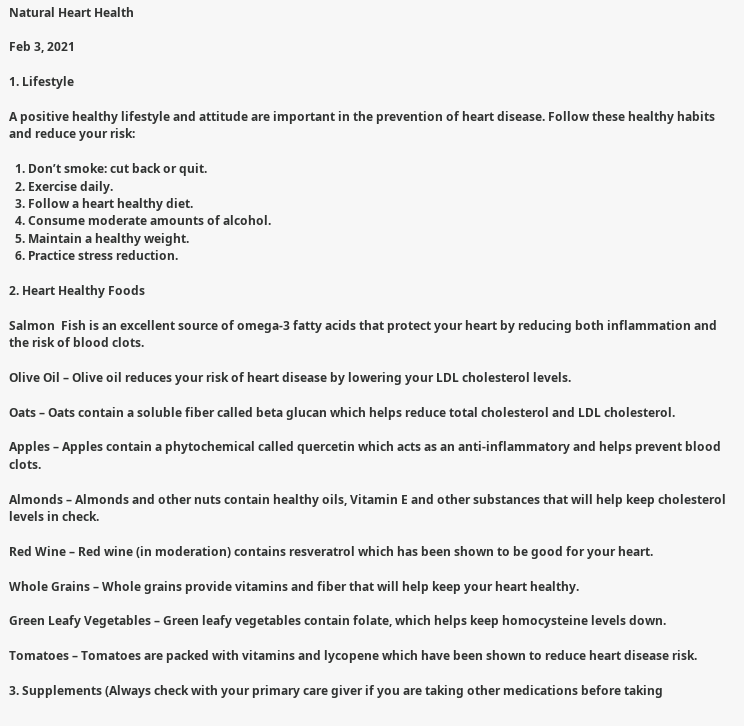Natural Heart Health

Feb 3, 2021

1. Lifestyle

A positive healthy lifestyle and attitude are important in the prevention of heart disease. Follow these healthy habits and reduce your risk:

  1. Don’t smoke: cut back or quit.
  2. Exercise daily.
  3. Follow a heart healthy diet.
  4. Consume moderate amounts of alcohol.
  5. Maintain a healthy weight.
  6. Practice stress reduction.

2. Heart Healthy Foods

Salmon  Fish is an excellent source of omega-3 fatty acids that protect your heart by reducing both inflammation and the risk of blood clots.

Olive Oil – Olive oil reduces your risk of heart disease by lowering your LDL cholesterol levels.

Oats – Oats contain a soluble fiber called beta glucan which helps reduce total cholesterol and LDL cholesterol.

Apples – Apples contain a phytochemical called quercetin which acts as an anti-inflammatory and helps prevent blood clots.

Almonds – Almonds and other nuts contain healthy oils, Vitamin E and other substances that will help keep cholesterol levels in check.

Red Wine – Red wine (in moderation) contains resveratrol which has been shown to be good for your heart.

Whole Grains – Whole grains provide vitamins and fiber that will help keep your heart healthy.

Green Leafy Vegetables – Green leafy vegetables contain folate, which helps keep homocysteine levels down.

Tomatoes – Tomatoes are packed with vitamins and lycopene which have been shown to reduce heart disease risk.

3. Supplements (Always check with your primary care giver if you are taking other medications before taking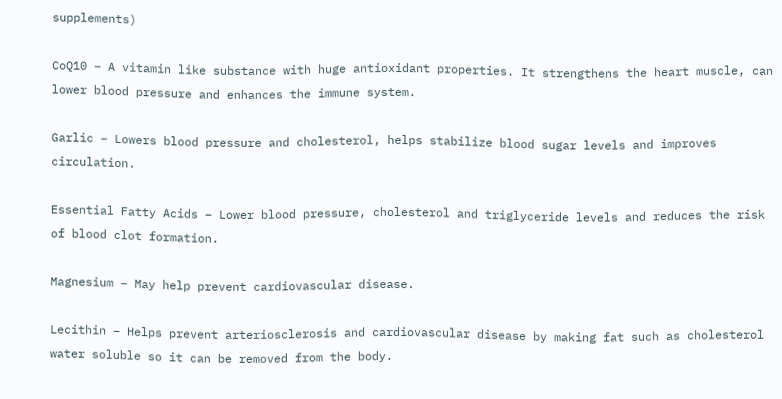supplements)

CoQ10 – A vitamin like substance with huge antioxidant properties. It strengthens the heart muscle, can lower blood pressure and enhances the immune system.

Garlic – Lowers blood pressure and cholesterol, helps stabilize blood sugar levels and improves circulation.

Essential Fatty Acids – Lower blood pressure, cholesterol and triglyceride levels and reduces the risk of blood clot formation.

Magnesium – May help prevent cardiovascular disease.

Lecithin – Helps prevent arteriosclerosis and cardiovascular disease by making fat such as cholesterol water soluble so it can be removed from the body.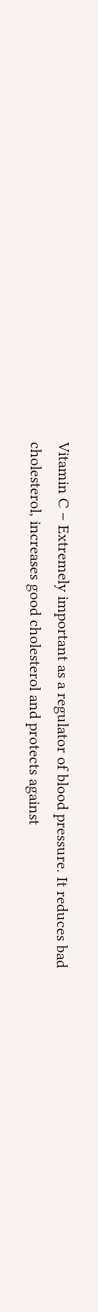Vitamin C – Extremely important as a regulator of blood pressure. It reduces bad cholesterol, increases good cholesterol and protects against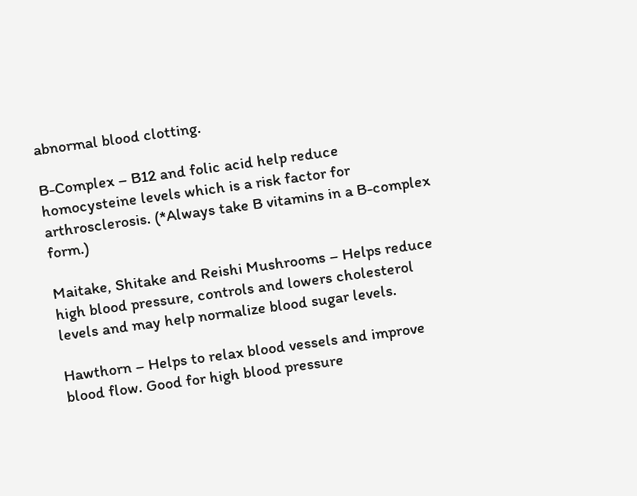abnormal blood clotting.

B-Complex – B12 and folic acid help reduce homocysteine levels which is a risk factor for arthrosclerosis. (*Always take B vitamins in a B-complex form.)

Maitake, Shitake and Reishi Mushrooms – Helps reduce high blood pressure, controls and lowers cholesterol levels and may help normalize blood sugar levels.

Hawthorn – Helps to relax blood vessels and improve blood flow. Good for high blood pressure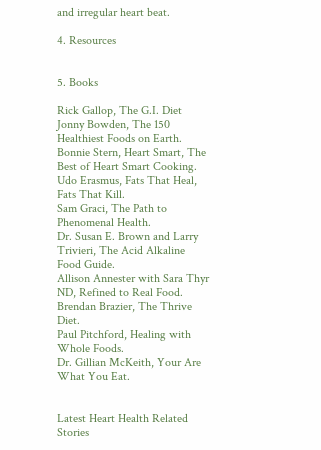and irregular heart beat.

4. Resources


5. Books

Rick Gallop, The G.I. Diet
Jonny Bowden, The 150 Healthiest Foods on Earth.
Bonnie Stern, Heart Smart, The Best of Heart Smart Cooking.
Udo Erasmus, Fats That Heal, Fats That Kill.
Sam Graci, The Path to Phenomenal Health.
Dr. Susan E. Brown and Larry Trivieri, The Acid Alkaline Food Guide.
Allison Annester with Sara Thyr ND, Refined to Real Food.
Brendan Brazier, The Thrive Diet.
Paul Pitchford, Healing with Whole Foods.
Dr. Gillian McKeith, Your Are What You Eat.


Latest Heart Health Related Stories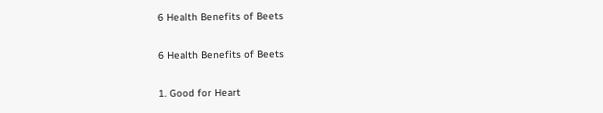6 Health Benefits of Beets

6 Health Benefits of Beets

1. Good for Heart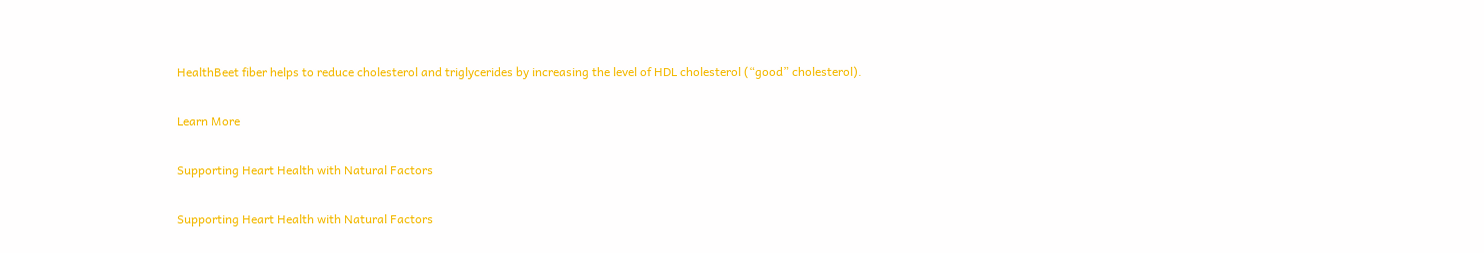HealthBeet fiber helps to reduce cholesterol and triglycerides by increasing the level of HDL cholesterol (“good” cholesterol).

Learn More

Supporting Heart Health with Natural Factors

Supporting Heart Health with Natural Factors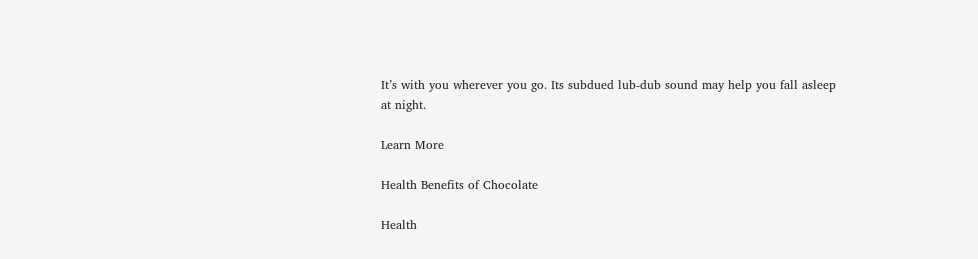It’s with you wherever you go. Its subdued lub-dub sound may help you fall asleep at night.

Learn More

Health Benefits of Chocolate

Health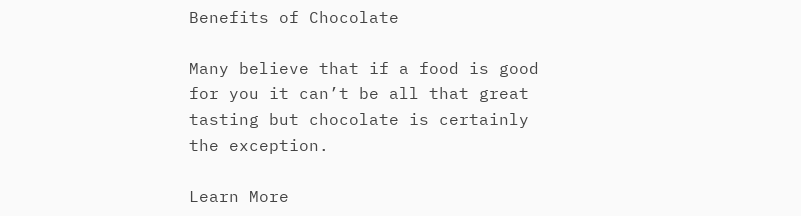Benefits of Chocolate

Many believe that if a food is good for you it can’t be all that great tasting but chocolate is certainly the exception.

Learn More